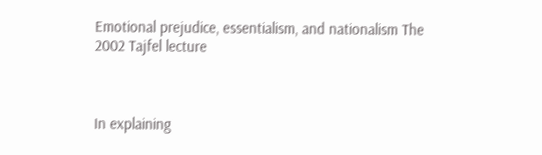Emotional prejudice, essentialism, and nationalism The 2002 Tajfel lecture



In explaining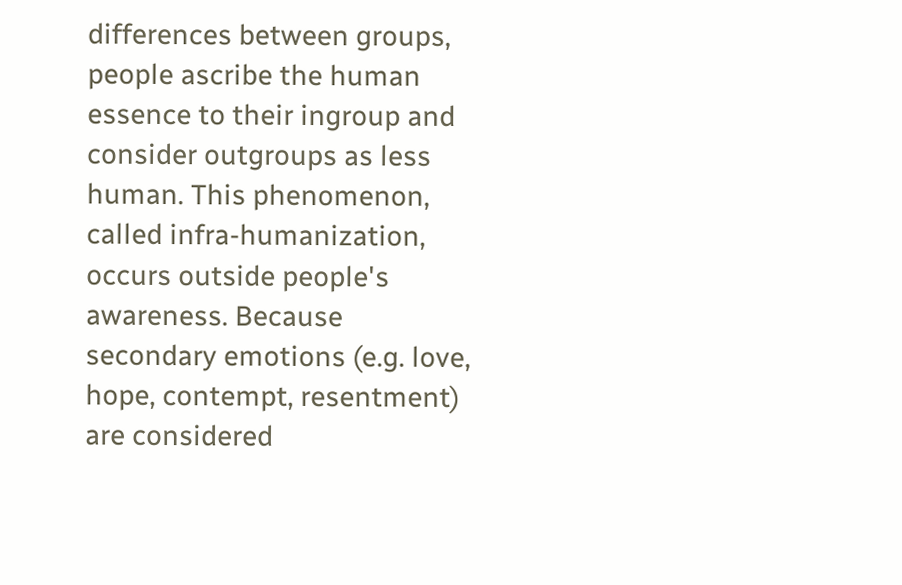differences between groups, people ascribe the human essence to their ingroup and consider outgroups as less human. This phenomenon, called infra-humanization, occurs outside people's awareness. Because secondary emotions (e.g. love, hope, contempt, resentment) are considered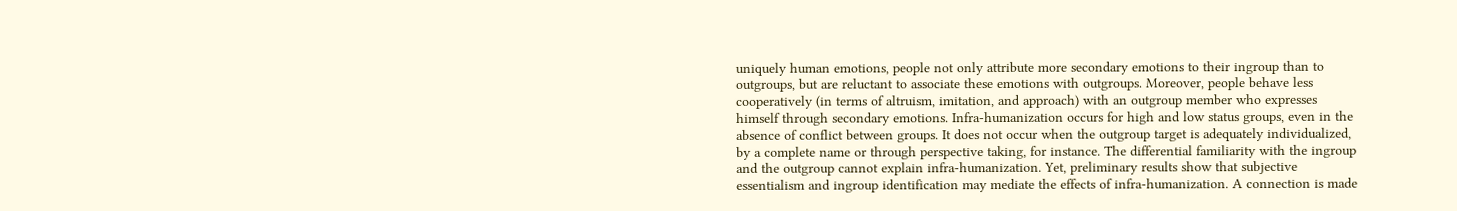uniquely human emotions, people not only attribute more secondary emotions to their ingroup than to outgroups, but are reluctant to associate these emotions with outgroups. Moreover, people behave less cooperatively (in terms of altruism, imitation, and approach) with an outgroup member who expresses himself through secondary emotions. Infra-humanization occurs for high and low status groups, even in the absence of conflict between groups. It does not occur when the outgroup target is adequately individualized, by a complete name or through perspective taking, for instance. The differential familiarity with the ingroup and the outgroup cannot explain infra-humanization. Yet, preliminary results show that subjective essentialism and ingroup identification may mediate the effects of infra-humanization. A connection is made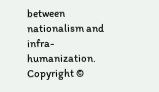between nationalism and infra-humanization. Copyright ©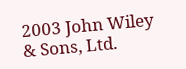2003 John Wiley & Sons, Ltd.